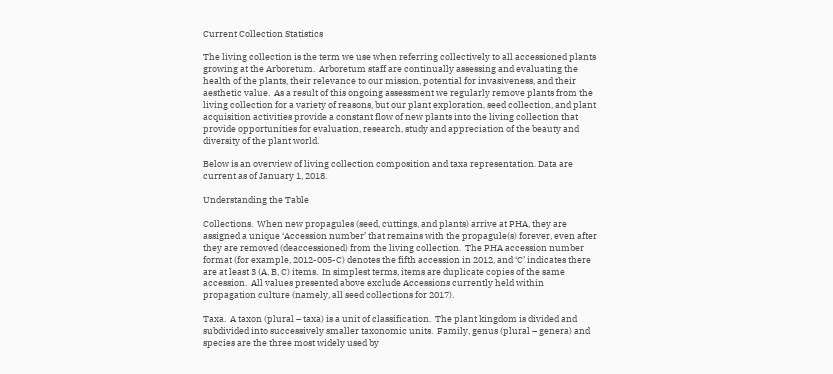Current Collection Statistics

The living collection is the term we use when referring collectively to all accessioned plants growing at the Arboretum.  Arboretum staff are continually assessing and evaluating the health of the plants, their relevance to our mission, potential for invasiveness, and their aesthetic value.  As a result of this ongoing assessment we regularly remove plants from the living collection for a variety of reasons, but our plant exploration, seed collection, and plant acquisition activities provide a constant flow of new plants into the living collection that provide opportunities for evaluation, research, study and appreciation of the beauty and diversity of the plant world.

Below is an overview of living collection composition and taxa representation. Data are current as of January 1, 2018.

Understanding the Table

Collections.  When new propagules (seed, cuttings, and plants) arrive at PHA, they are assigned a unique ‘Accession number’ that remains with the propagule(s) forever, even after they are removed (deaccessioned) from the living collection.  The PHA accession number format (for example, 2012-005-C) denotes the fifth accession in 2012, and ‘C’ indicates there are at least 3 (A, B, C) items.  In simplest terms, items are duplicate copies of the same accession.  All values presented above exclude Accessions currently held within propagation culture (namely, all seed collections for 2017).

Taxa.  A taxon (plural – taxa) is a unit of classification.  The plant kingdom is divided and subdivided into successively smaller taxonomic units.  Family, genus (plural – genera) and species are the three most widely used by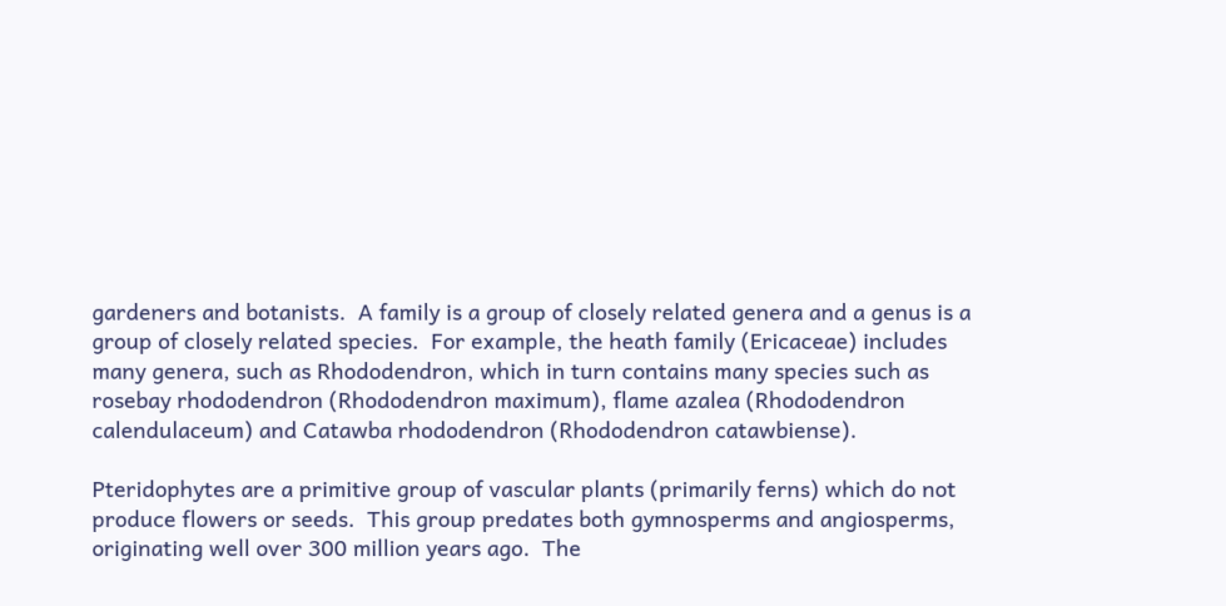gardeners and botanists.  A family is a group of closely related genera and a genus is a group of closely related species.  For example, the heath family (Ericaceae) includes many genera, such as Rhododendron, which in turn contains many species such as rosebay rhododendron (Rhododendron maximum), flame azalea (Rhododendron calendulaceum) and Catawba rhododendron (Rhododendron catawbiense).

Pteridophytes are a primitive group of vascular plants (primarily ferns) which do not produce flowers or seeds.  This group predates both gymnosperms and angiosperms, originating well over 300 million years ago.  The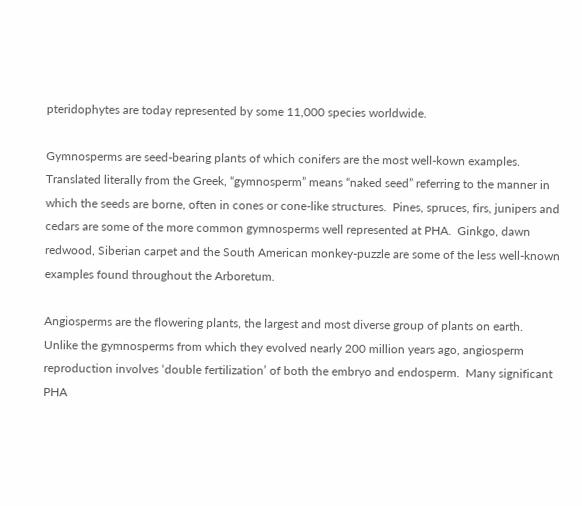pteridophytes are today represented by some 11,000 species worldwide.

Gymnosperms are seed-bearing plants of which conifers are the most well-kown examples.  Translated literally from the Greek, “gymnosperm” means “naked seed” referring to the manner in which the seeds are borne, often in cones or cone-like structures.  Pines, spruces, firs, junipers and cedars are some of the more common gymnosperms well represented at PHA.  Ginkgo, dawn redwood, Siberian carpet and the South American monkey-puzzle are some of the less well-known examples found throughout the Arboretum.

Angiosperms are the flowering plants, the largest and most diverse group of plants on earth.  Unlike the gymnosperms from which they evolved nearly 200 million years ago, angiosperm reproduction involves ‘double fertilization’ of both the embryo and endosperm.  Many significant PHA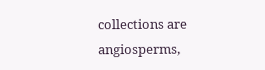collections are angiosperms,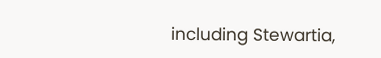including Stewartia,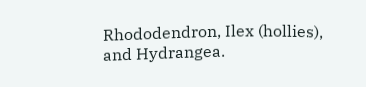Rhododendron, Ilex (hollies), and Hydrangea.